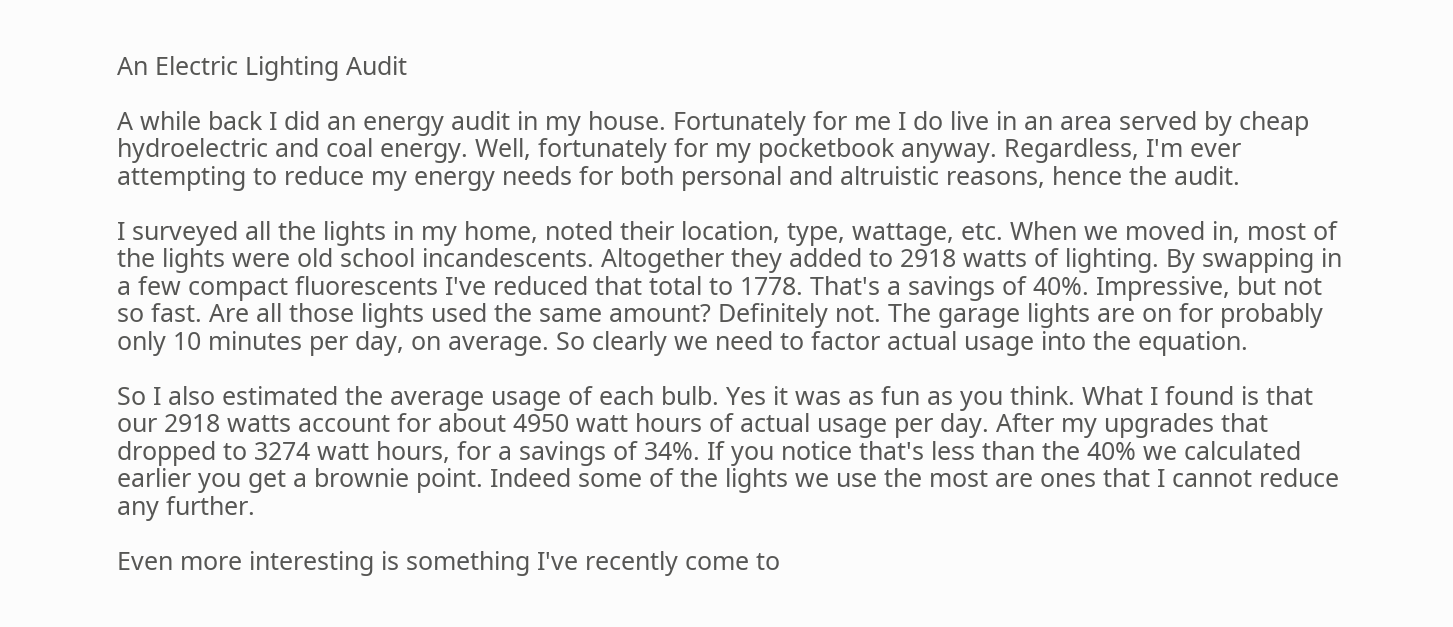An Electric Lighting Audit

A while back I did an energy audit in my house. Fortunately for me I do live in an area served by cheap hydroelectric and coal energy. Well, fortunately for my pocketbook anyway. Regardless, I'm ever attempting to reduce my energy needs for both personal and altruistic reasons, hence the audit.

I surveyed all the lights in my home, noted their location, type, wattage, etc. When we moved in, most of the lights were old school incandescents. Altogether they added to 2918 watts of lighting. By swapping in a few compact fluorescents I've reduced that total to 1778. That's a savings of 40%. Impressive, but not so fast. Are all those lights used the same amount? Definitely not. The garage lights are on for probably only 10 minutes per day, on average. So clearly we need to factor actual usage into the equation.

So I also estimated the average usage of each bulb. Yes it was as fun as you think. What I found is that our 2918 watts account for about 4950 watt hours of actual usage per day. After my upgrades that dropped to 3274 watt hours, for a savings of 34%. If you notice that's less than the 40% we calculated earlier you get a brownie point. Indeed some of the lights we use the most are ones that I cannot reduce any further.

Even more interesting is something I've recently come to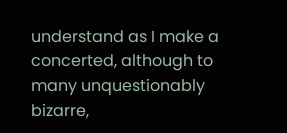understand as I make a concerted, although to many unquestionably bizarre,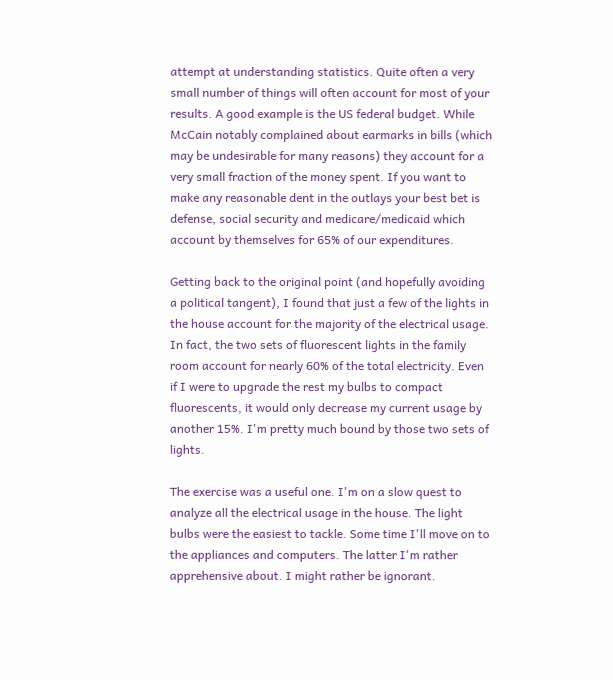attempt at understanding statistics. Quite often a very small number of things will often account for most of your results. A good example is the US federal budget. While McCain notably complained about earmarks in bills (which may be undesirable for many reasons) they account for a very small fraction of the money spent. If you want to make any reasonable dent in the outlays your best bet is defense, social security and medicare/medicaid which account by themselves for 65% of our expenditures.

Getting back to the original point (and hopefully avoiding a political tangent), I found that just a few of the lights in the house account for the majority of the electrical usage. In fact, the two sets of fluorescent lights in the family room account for nearly 60% of the total electricity. Even if I were to upgrade the rest my bulbs to compact fluorescents, it would only decrease my current usage by another 15%. I'm pretty much bound by those two sets of lights.

The exercise was a useful one. I'm on a slow quest to analyze all the electrical usage in the house. The light bulbs were the easiest to tackle. Some time I'll move on to the appliances and computers. The latter I'm rather apprehensive about. I might rather be ignorant.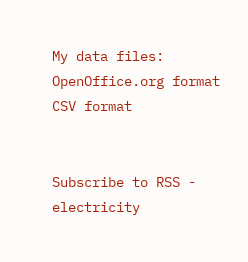My data files:
OpenOffice.org format
CSV format


Subscribe to RSS - electricity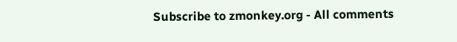Subscribe to zmonkey.org - All comments